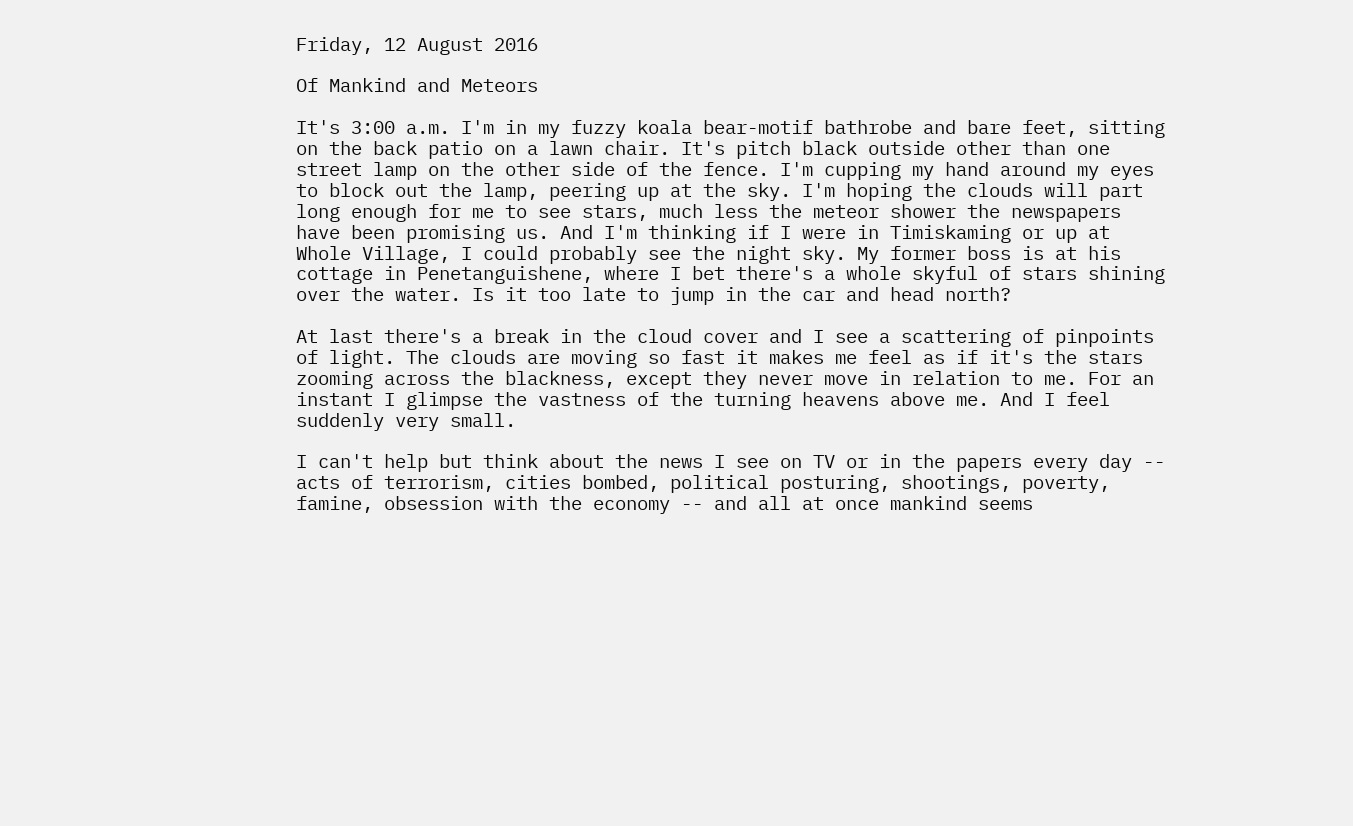Friday, 12 August 2016

Of Mankind and Meteors

It's 3:00 a.m. I'm in my fuzzy koala bear-motif bathrobe and bare feet, sitting on the back patio on a lawn chair. It's pitch black outside other than one street lamp on the other side of the fence. I'm cupping my hand around my eyes to block out the lamp, peering up at the sky. I'm hoping the clouds will part long enough for me to see stars, much less the meteor shower the newspapers have been promising us. And I'm thinking if I were in Timiskaming or up at Whole Village, I could probably see the night sky. My former boss is at his cottage in Penetanguishene, where I bet there's a whole skyful of stars shining over the water. Is it too late to jump in the car and head north?

At last there's a break in the cloud cover and I see a scattering of pinpoints of light. The clouds are moving so fast it makes me feel as if it's the stars zooming across the blackness, except they never move in relation to me. For an instant I glimpse the vastness of the turning heavens above me. And I feel suddenly very small.

I can't help but think about the news I see on TV or in the papers every day -- acts of terrorism, cities bombed, political posturing, shootings, poverty, famine, obsession with the economy -- and all at once mankind seems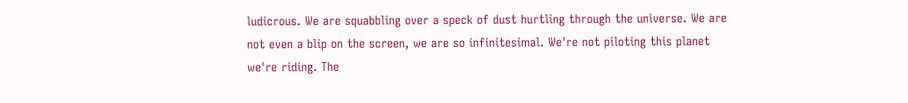ludicrous. We are squabbling over a speck of dust hurtling through the universe. We are not even a blip on the screen, we are so infinitesimal. We're not piloting this planet we're riding. The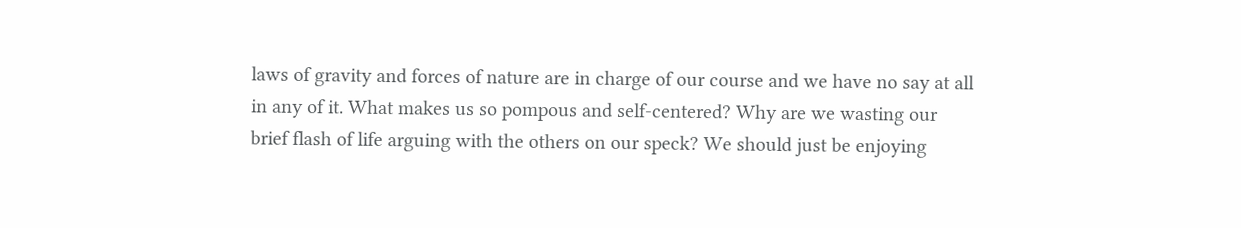laws of gravity and forces of nature are in charge of our course and we have no say at all in any of it. What makes us so pompous and self-centered? Why are we wasting our brief flash of life arguing with the others on our speck? We should just be enjoying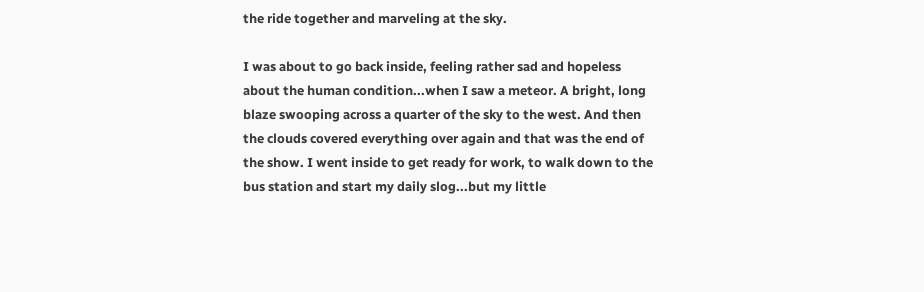the ride together and marveling at the sky.

I was about to go back inside, feeling rather sad and hopeless about the human condition...when I saw a meteor. A bright, long blaze swooping across a quarter of the sky to the west. And then the clouds covered everything over again and that was the end of the show. I went inside to get ready for work, to walk down to the bus station and start my daily slog...but my little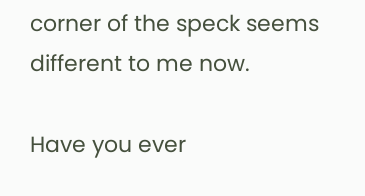corner of the speck seems different to me now.

Have you ever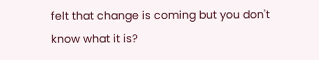felt that change is coming but you don't know what it is?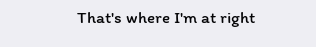That's where I'm at right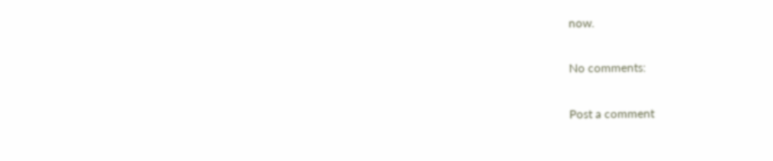now.

No comments:

Post a comment